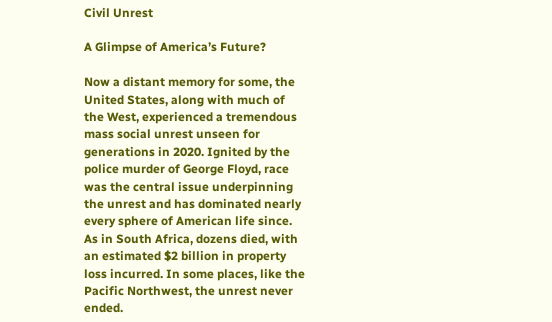Civil Unrest

A Glimpse of America’s Future?

Now a distant memory for some, the United States, along with much of the West, experienced a tremendous mass social unrest unseen for generations in 2020. Ignited by the police murder of George Floyd, race was the central issue underpinning the unrest and has dominated nearly every sphere of American life since. As in South Africa, dozens died, with an estimated $2 billion in property loss incurred. In some places, like the Pacific Northwest, the unrest never ended.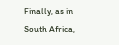Finally, as in South Africa,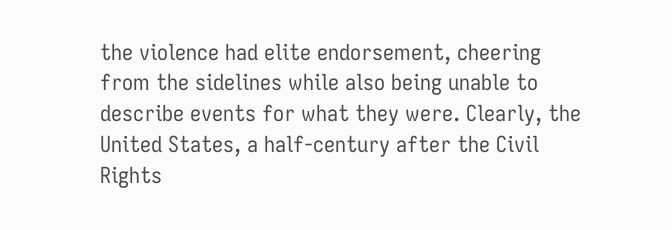the violence had elite endorsement, cheering from the sidelines while also being unable to describe events for what they were. Clearly, the United States, a half-century after the Civil Rights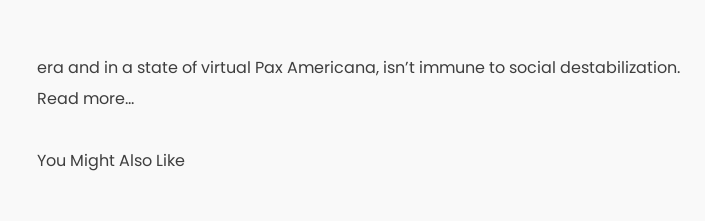era and in a state of virtual Pax Americana, isn’t immune to social destabilization. Read more…

You Might Also Like